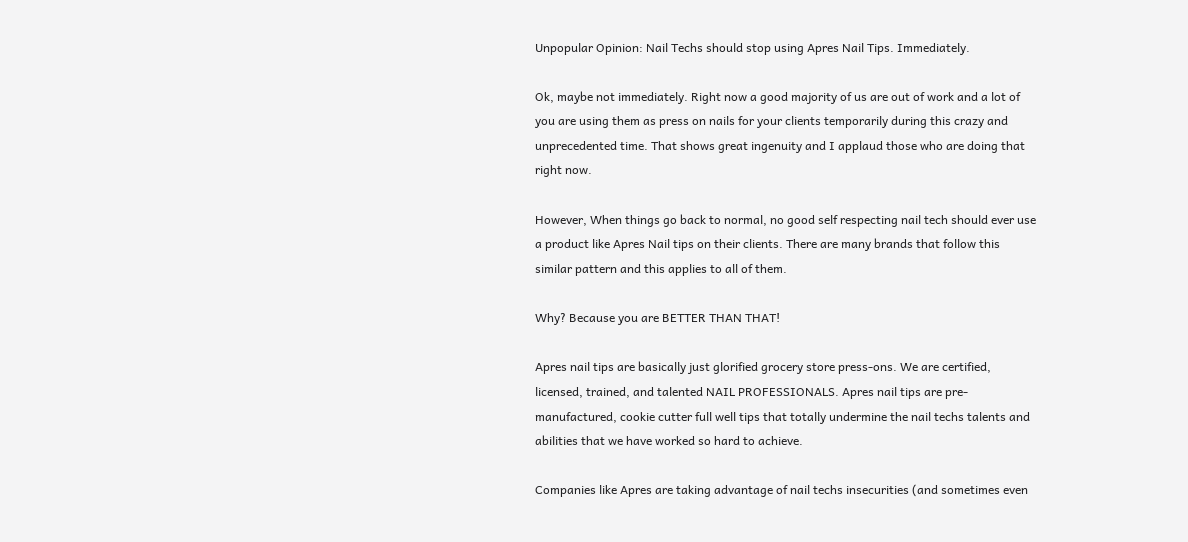Unpopular Opinion: Nail Techs should stop using Apres Nail Tips. Immediately.

Ok, maybe not immediately. Right now a good majority of us are out of work and a lot of you are using them as press on nails for your clients temporarily during this crazy and unprecedented time. That shows great ingenuity and I applaud those who are doing that right now.

However, When things go back to normal, no good self respecting nail tech should ever use a product like Apres Nail tips on their clients. There are many brands that follow this similar pattern and this applies to all of them.

Why? Because you are BETTER THAN THAT!

Apres nail tips are basically just glorified grocery store press-ons. We are certified, licensed, trained, and talented NAIL PROFESSIONALS. Apres nail tips are pre-manufactured, cookie cutter full well tips that totally undermine the nail techs talents and abilities that we have worked so hard to achieve.

Companies like Apres are taking advantage of nail techs insecurities (and sometimes even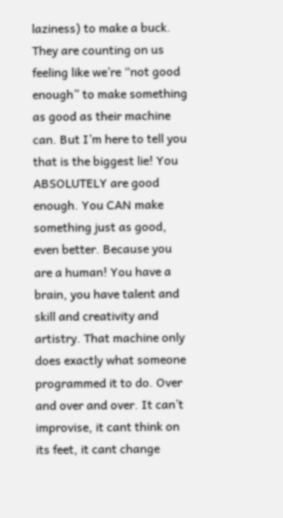laziness) to make a buck. They are counting on us feeling like we’re “not good enough” to make something as good as their machine can. But I’m here to tell you that is the biggest lie! You ABSOLUTELY are good enough. You CAN make something just as good, even better. Because you are a human! You have a brain, you have talent and skill and creativity and artistry. That machine only does exactly what someone programmed it to do. Over and over and over. It can’t improvise, it cant think on its feet, it cant change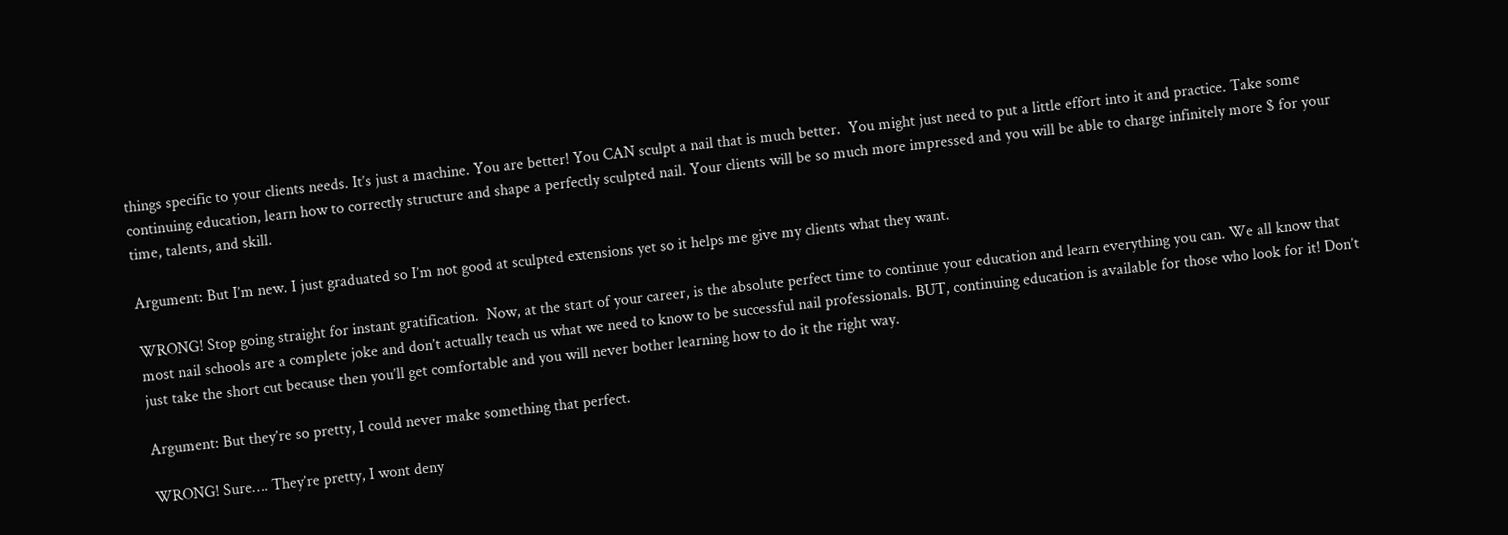things specific to your clients needs. It’s just a machine. You are better! You CAN sculpt a nail that is much better.  You might just need to put a little effort into it and practice. Take some continuing education, learn how to correctly structure and shape a perfectly sculpted nail. Your clients will be so much more impressed and you will be able to charge infinitely more $ for your time, talents, and skill.

Argument: But I’m new. I just graduated so I’m not good at sculpted extensions yet so it helps me give my clients what they want.

WRONG! Stop going straight for instant gratification.  Now, at the start of your career, is the absolute perfect time to continue your education and learn everything you can. We all know that most nail schools are a complete joke and don’t actually teach us what we need to know to be successful nail professionals. BUT, continuing education is available for those who look for it! Don’t just take the short cut because then you’ll get comfortable and you will never bother learning how to do it the right way.

Argument: But they’re so pretty, I could never make something that perfect.

WRONG! Sure…. They’re pretty, I wont deny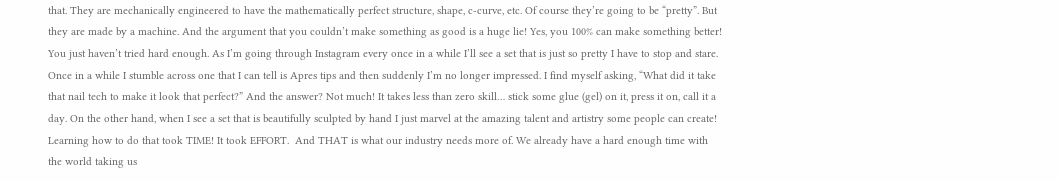that. They are mechanically engineered to have the mathematically perfect structure, shape, c-curve, etc. Of course they’re going to be “pretty”. But they are made by a machine. And the argument that you couldn’t make something as good is a huge lie! Yes, you 100% can make something better! You just haven’t tried hard enough. As I’m going through Instagram every once in a while I’ll see a set that is just so pretty I have to stop and stare. Once in a while I stumble across one that I can tell is Apres tips and then suddenly I’m no longer impressed. I find myself asking, “What did it take that nail tech to make it look that perfect?” And the answer? Not much! It takes less than zero skill… stick some glue (gel) on it, press it on, call it a day. On the other hand, when I see a set that is beautifully sculpted by hand I just marvel at the amazing talent and artistry some people can create! Learning how to do that took TIME! It took EFFORT.  And THAT is what our industry needs more of. We already have a hard enough time with the world taking us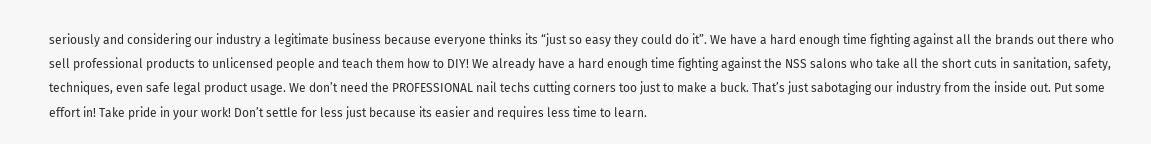seriously and considering our industry a legitimate business because everyone thinks its “just so easy they could do it”. We have a hard enough time fighting against all the brands out there who sell professional products to unlicensed people and teach them how to DIY! We already have a hard enough time fighting against the NSS salons who take all the short cuts in sanitation, safety, techniques, even safe legal product usage. We don’t need the PROFESSIONAL nail techs cutting corners too just to make a buck. That’s just sabotaging our industry from the inside out. Put some effort in! Take pride in your work! Don’t settle for less just because its easier and requires less time to learn.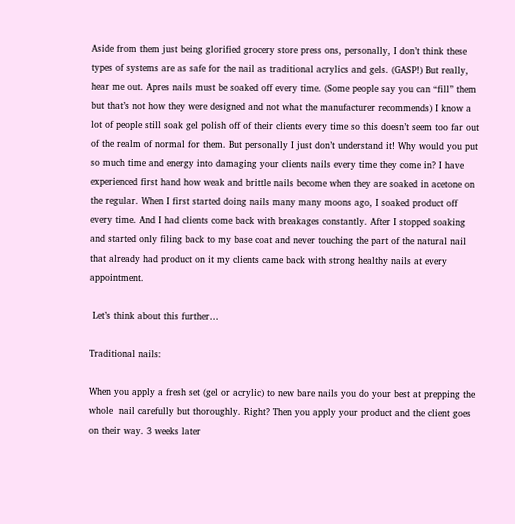Aside from them just being glorified grocery store press ons, personally, I don’t think these types of systems are as safe for the nail as traditional acrylics and gels. (GASP!) But really, hear me out. Apres nails must be soaked off every time. (Some people say you can “fill” them but that’s not how they were designed and not what the manufacturer recommends) I know a lot of people still soak gel polish off of their clients every time so this doesn’t seem too far out of the realm of normal for them. But personally I just don’t understand it! Why would you put so much time and energy into damaging your clients nails every time they come in? I have experienced first hand how weak and brittle nails become when they are soaked in acetone on the regular. When I first started doing nails many many moons ago, I soaked product off every time. And I had clients come back with breakages constantly. After I stopped soaking and started only filing back to my base coat and never touching the part of the natural nail that already had product on it my clients came back with strong healthy nails at every appointment.

 Let’s think about this further…

Traditional nails:

When you apply a fresh set (gel or acrylic) to new bare nails you do your best at prepping the whole  nail carefully but thoroughly. Right? Then you apply your product and the client goes on their way. 3 weeks later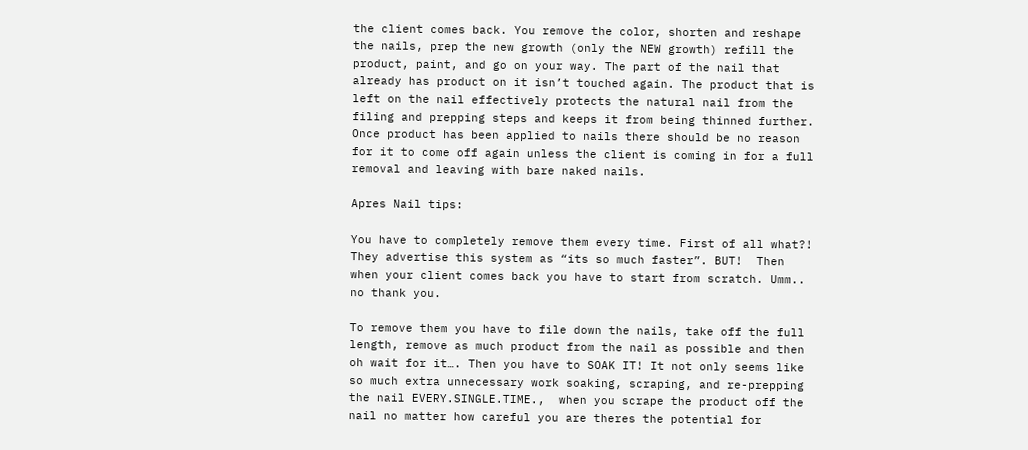the client comes back. You remove the color, shorten and reshape the nails, prep the new growth (only the NEW growth) refill the product, paint, and go on your way. The part of the nail that already has product on it isn’t touched again. The product that is left on the nail effectively protects the natural nail from the filing and prepping steps and keeps it from being thinned further. Once product has been applied to nails there should be no reason for it to come off again unless the client is coming in for a full removal and leaving with bare naked nails.

Apres Nail tips:

You have to completely remove them every time. First of all what?! They advertise this system as “its so much faster”. BUT!  Then when your client comes back you have to start from scratch. Umm.. no thank you.

To remove them you have to file down the nails, take off the full length, remove as much product from the nail as possible and then oh wait for it…. Then you have to SOAK IT! It not only seems like so much extra unnecessary work soaking, scraping, and re-prepping the nail EVERY.SINGLE.TIME.,  when you scrape the product off the nail no matter how careful you are theres the potential for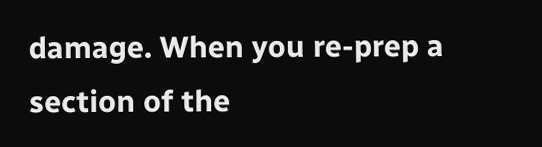damage. When you re-prep a section of the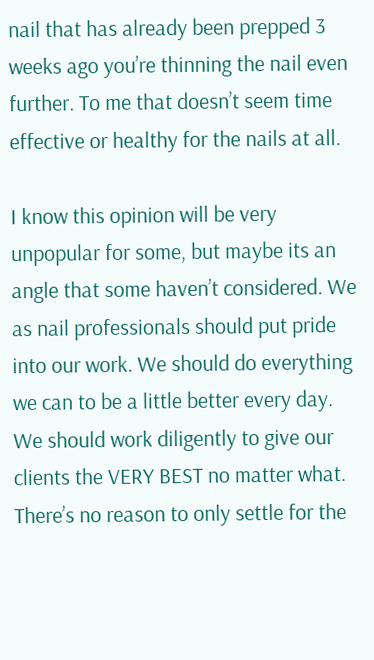nail that has already been prepped 3 weeks ago you’re thinning the nail even further. To me that doesn’t seem time effective or healthy for the nails at all.

I know this opinion will be very unpopular for some, but maybe its an angle that some haven’t considered. We as nail professionals should put pride into our work. We should do everything we can to be a little better every day. We should work diligently to give our clients the VERY BEST no matter what. There’s no reason to only settle for the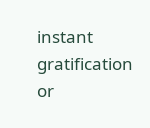instant gratification or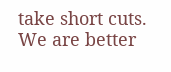take short cuts. We are better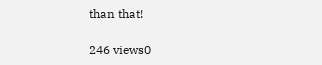than that!

246 views0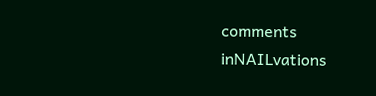comments
inNAILvations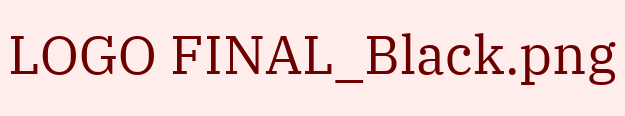LOGO FINAL_Black.png